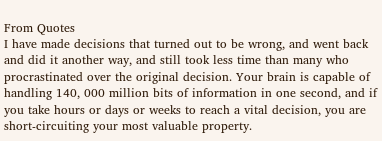From Quotes
I have made decisions that turned out to be wrong, and went back and did it another way, and still took less time than many who procrastinated over the original decision. Your brain is capable of handling 140, 000 million bits of information in one second, and if you take hours or days or weeks to reach a vital decision, you are short-circuiting your most valuable property.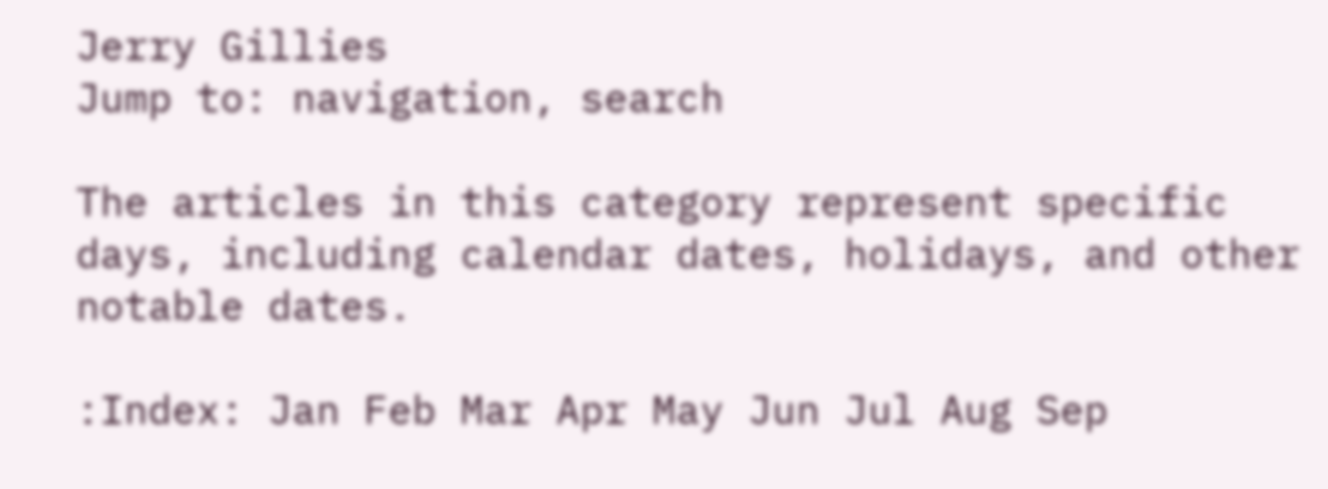Jerry Gillies
Jump to: navigation, search

The articles in this category represent specific days, including calendar dates, holidays, and other notable dates.

:Index: Jan Feb Mar Apr May Jun Jul Aug Sep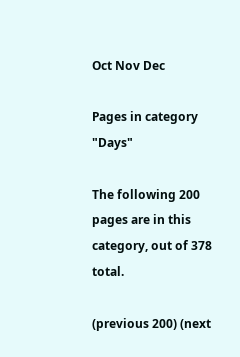Oct Nov Dec

Pages in category "Days"

The following 200 pages are in this category, out of 378 total.

(previous 200) (next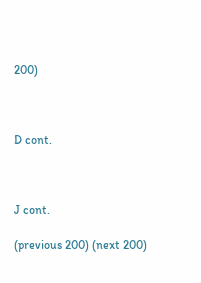200)



D cont.



J cont.

(previous 200) (next 200)